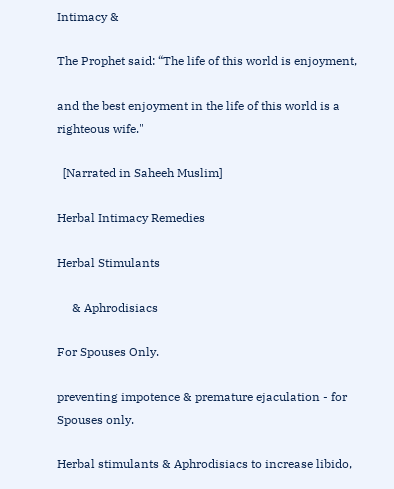Intimacy &

The Prophet said: “The life of this world is enjoyment,

and the best enjoyment in the life of this world is a righteous wife."

  [Narrated in Saheeh Muslim]

Herbal Intimacy Remedies

Herbal Stimulants

     & Aphrodisiacs

For Spouses Only.

preventing impotence & premature ejaculation - for Spouses only.

Herbal stimulants & Aphrodisiacs to increase libido,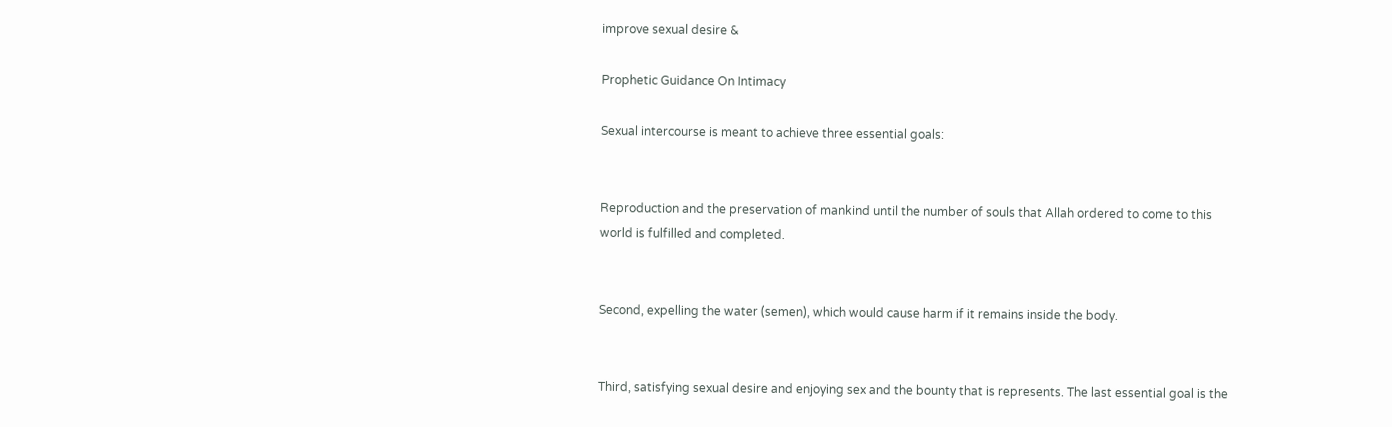improve sexual desire &

Prophetic Guidance On Intimacy

Sexual intercourse is meant to achieve three essential goals:


Reproduction and the preservation of mankind until the number of souls that Allah ordered to come to this world is fulfilled and completed.


Second, expelling the water (semen), which would cause harm if it remains inside the body.


Third, satisfying sexual desire and enjoying sex and the bounty that is represents. The last essential goal is the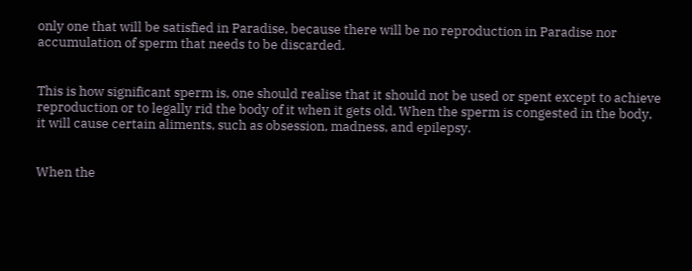only one that will be satisfied in Paradise, because there will be no reproduction in Paradise nor accumulation of sperm that needs to be discarded.


This is how significant sperm is, one should realise that it should not be used or spent except to achieve reproduction or to legally rid the body of it when it gets old. When the sperm is congested in the body, it will cause certain aliments, such as obsession, madness, and epilepsy.


When the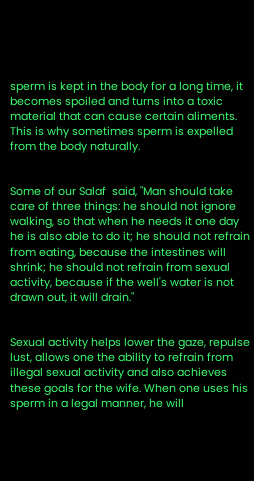sperm is kept in the body for a long time, it becomes spoiled and turns into a toxic material that can cause certain aliments. This is why sometimes sperm is expelled from the body naturally.


Some of our Salaf  said, "Man should take care of three things: he should not ignore walking, so that when he needs it one day he is also able to do it; he should not refrain from eating, because the intestines will shrink; he should not refrain from sexual activity, because if the well's water is not drawn out, it will drain."


Sexual activity helps lower the gaze, repulse lust, allows one the ability to refrain from illegal sexual activity and also achieves these goals for the wife. When one uses his sperm in a legal manner, he will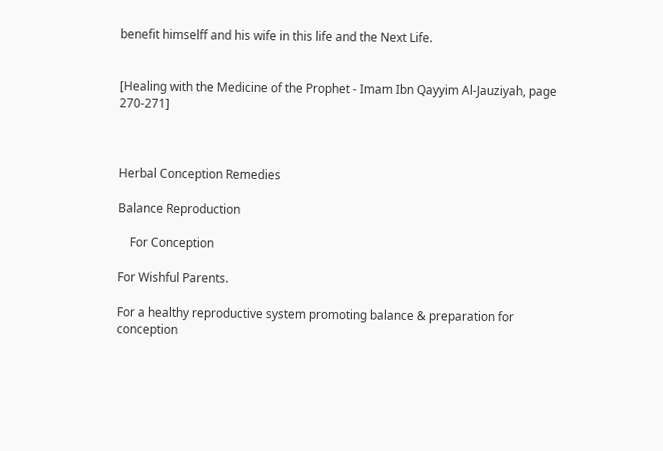benefit himselff and his wife in this life and the Next Life.


[Healing with the Medicine of the Prophet - Imam Ibn Qayyim Al-Jauziyah, page 270-271]



Herbal Conception Remedies

Balance Reproduction

    For Conception

For Wishful Parents.

For a healthy reproductive system promoting balance & preparation for conception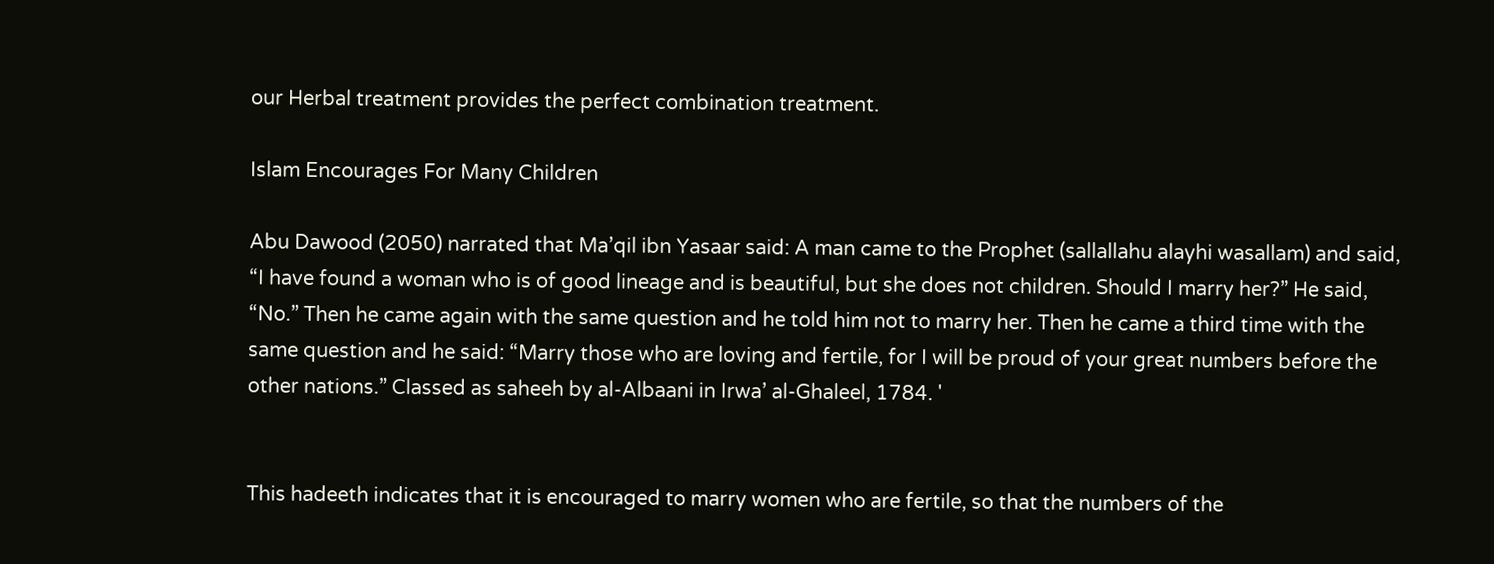our Herbal treatment provides the perfect combination treatment.

Islam Encourages For Many Children

Abu Dawood (2050) narrated that Ma’qil ibn Yasaar said: A man came to the Prophet (sallallahu alayhi wasallam) and said, “I have found a woman who is of good lineage and is beautiful, but she does not children. Should I marry her?” He said, “No.” Then he came again with the same question and he told him not to marry her. Then he came a third time with the same question and he said: “Marry those who are loving and fertile, for I will be proud of your great numbers before the other nations.” Classed as saheeh by al-Albaani in Irwa’ al-Ghaleel, 1784. '


This hadeeth indicates that it is encouraged to marry women who are fertile, so that the numbers of the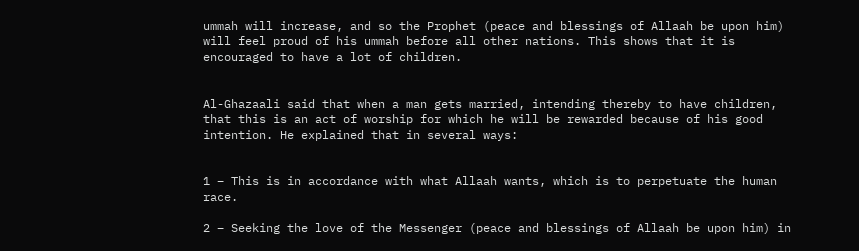ummah will increase, and so the Prophet (peace and blessings of Allaah be upon him) will feel proud of his ummah before all other nations. This shows that it is encouraged to have a lot of children.


Al-Ghazaali said that when a man gets married, intending thereby to have children, that this is an act of worship for which he will be rewarded because of his good intention. He explained that in several ways:


1 – This is in accordance with what Allaah wants, which is to perpetuate the human race.

2 – Seeking the love of the Messenger (peace and blessings of Allaah be upon him) in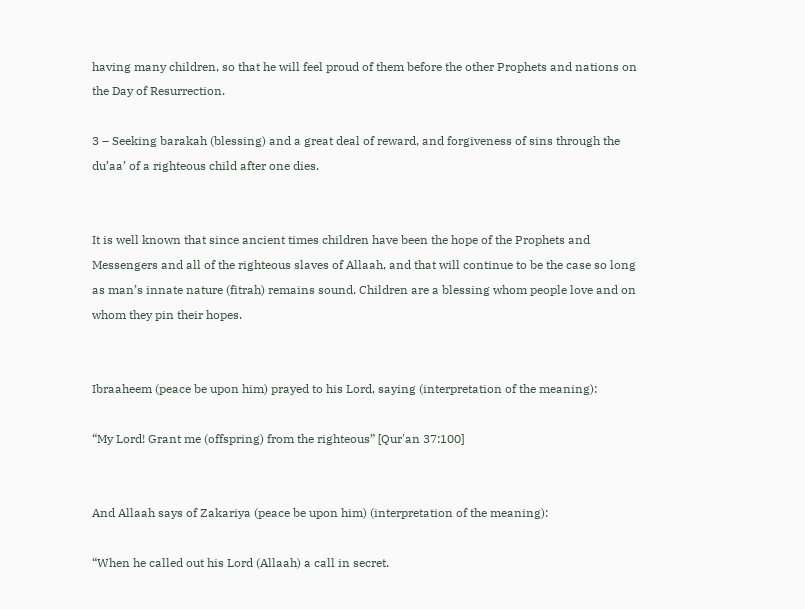having many children, so that he will feel proud of them before the other Prophets and nations on the Day of Resurrection.

3 – Seeking barakah (blessing) and a great deal of reward, and forgiveness of sins through the du’aa’ of a righteous child after one dies.


It is well known that since ancient times children have been the hope of the Prophets and Messengers and all of the righteous slaves of Allaah, and that will continue to be the case so long as man’s innate nature (fitrah) remains sound. Children are a blessing whom people love and on whom they pin their hopes.


Ibraaheem (peace be upon him) prayed to his Lord, saying (interpretation of the meaning):

“My Lord! Grant me (offspring) from the righteous” [Qur'an 37:100]


And Allaah says of Zakariya (peace be upon him) (interpretation of the meaning):

“When he called out his Lord (Allaah) a call in secret.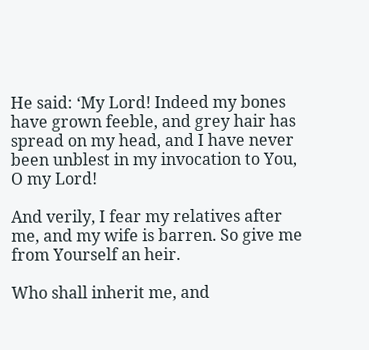He said: ‘My Lord! Indeed my bones have grown feeble, and grey hair has spread on my head, and I have never been unblest in my invocation to You, O my Lord!

And verily, I fear my relatives after me, and my wife is barren. So give me from Yourself an heir.

Who shall inherit me, and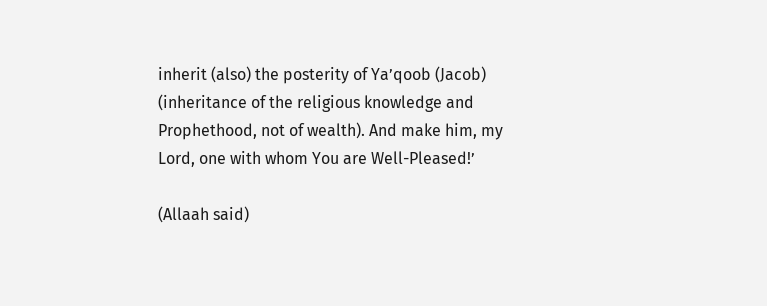inherit (also) the posterity of Ya’qoob (Jacob) (inheritance of the religious knowledge and Prophethood, not of wealth). And make him, my Lord, one with whom You are Well-Pleased!’

(Allaah said)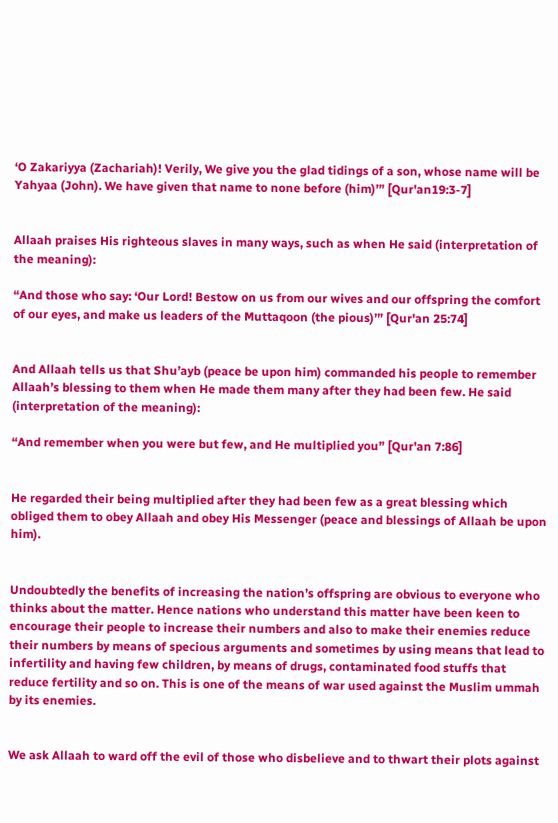‘O Zakariyya (Zachariah)! Verily, We give you the glad tidings of a son, whose name will be Yahyaa (John). We have given that name to none before (him)’” [Qur'an19:3-7]


Allaah praises His righteous slaves in many ways, such as when He said (interpretation of the meaning):

“And those who say: ‘Our Lord! Bestow on us from our wives and our offspring the comfort of our eyes, and make us leaders of the Muttaqoon (the pious)’” [Qur'an 25:74]


And Allaah tells us that Shu’ayb (peace be upon him) commanded his people to remember Allaah’s blessing to them when He made them many after they had been few. He said (interpretation of the meaning):

“And remember when you were but few, and He multiplied you” [Qur'an 7:86]


He regarded their being multiplied after they had been few as a great blessing which obliged them to obey Allaah and obey His Messenger (peace and blessings of Allaah be upon him).


Undoubtedly the benefits of increasing the nation’s offspring are obvious to everyone who thinks about the matter. Hence nations who understand this matter have been keen to encourage their people to increase their numbers and also to make their enemies reduce their numbers by means of specious arguments and sometimes by using means that lead to infertility and having few children, by means of drugs, contaminated food stuffs that reduce fertility and so on. This is one of the means of war used against the Muslim ummah by its enemies.


We ask Allaah to ward off the evil of those who disbelieve and to thwart their plots against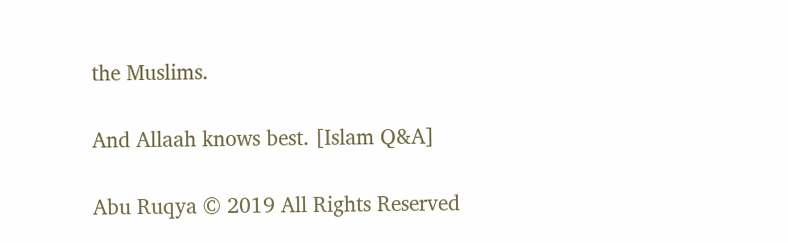the Muslims.

And Allaah knows best. [Islam Q&A]

Abu Ruqya © 2019 All Rights Reserved